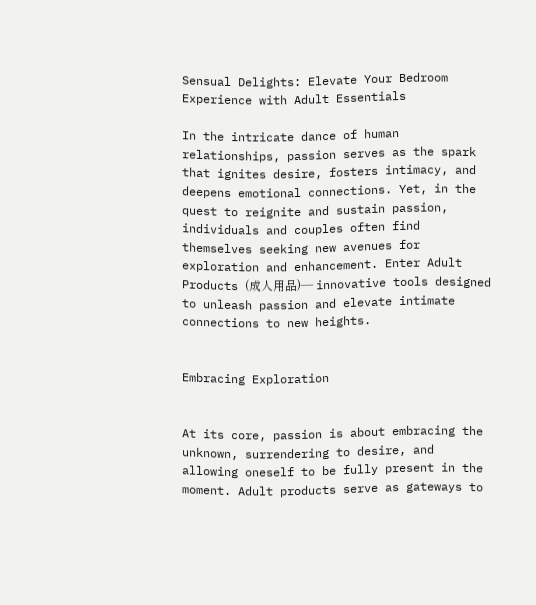Sensual Delights: Elevate Your Bedroom Experience with Adult Essentials

In the intricate dance of human relationships, passion serves as the spark that ignites desire, fosters intimacy, and deepens emotional connections. Yet, in the quest to reignite and sustain passion, individuals and couples often find themselves seeking new avenues for exploration and enhancement. Enter Adult Products (成人用品)— innovative tools designed to unleash passion and elevate intimate connections to new heights.


Embracing Exploration


At its core, passion is about embracing the unknown, surrendering to desire, and allowing oneself to be fully present in the moment. Adult products serve as gateways to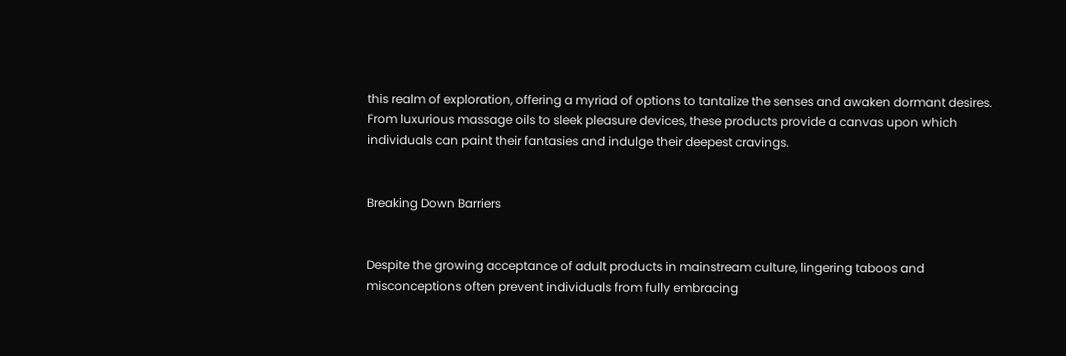this realm of exploration, offering a myriad of options to tantalize the senses and awaken dormant desires. From luxurious massage oils to sleek pleasure devices, these products provide a canvas upon which individuals can paint their fantasies and indulge their deepest cravings.


Breaking Down Barriers


Despite the growing acceptance of adult products in mainstream culture, lingering taboos and misconceptions often prevent individuals from fully embracing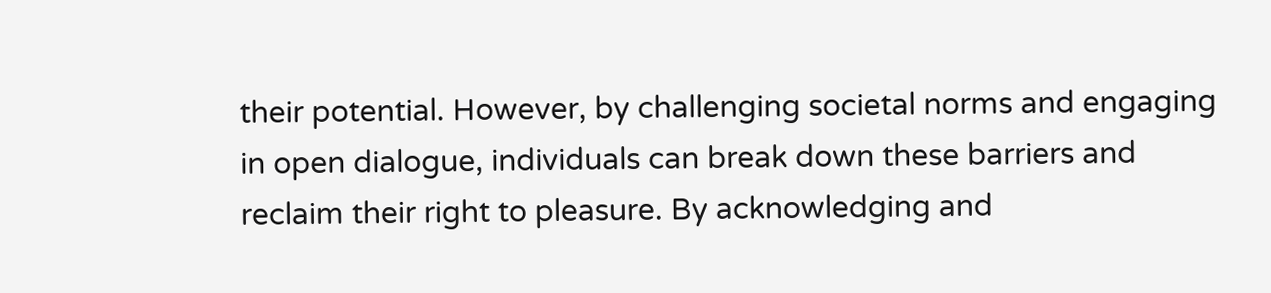their potential. However, by challenging societal norms and engaging in open dialogue, individuals can break down these barriers and reclaim their right to pleasure. By acknowledging and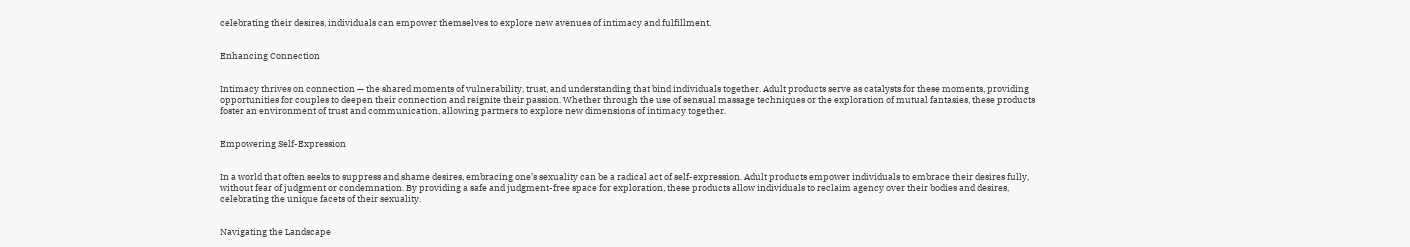celebrating their desires, individuals can empower themselves to explore new avenues of intimacy and fulfillment.


Enhancing Connection


Intimacy thrives on connection — the shared moments of vulnerability, trust, and understanding that bind individuals together. Adult products serve as catalysts for these moments, providing opportunities for couples to deepen their connection and reignite their passion. Whether through the use of sensual massage techniques or the exploration of mutual fantasies, these products foster an environment of trust and communication, allowing partners to explore new dimensions of intimacy together.


Empowering Self-Expression


In a world that often seeks to suppress and shame desires, embracing one’s sexuality can be a radical act of self-expression. Adult products empower individuals to embrace their desires fully, without fear of judgment or condemnation. By providing a safe and judgment-free space for exploration, these products allow individuals to reclaim agency over their bodies and desires, celebrating the unique facets of their sexuality.


Navigating the Landscape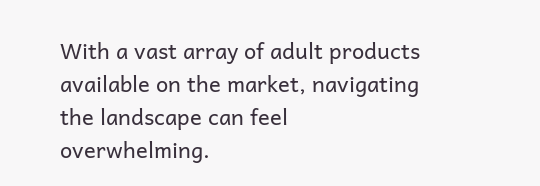With a vast array of adult products available on the market, navigating the landscape can feel overwhelming.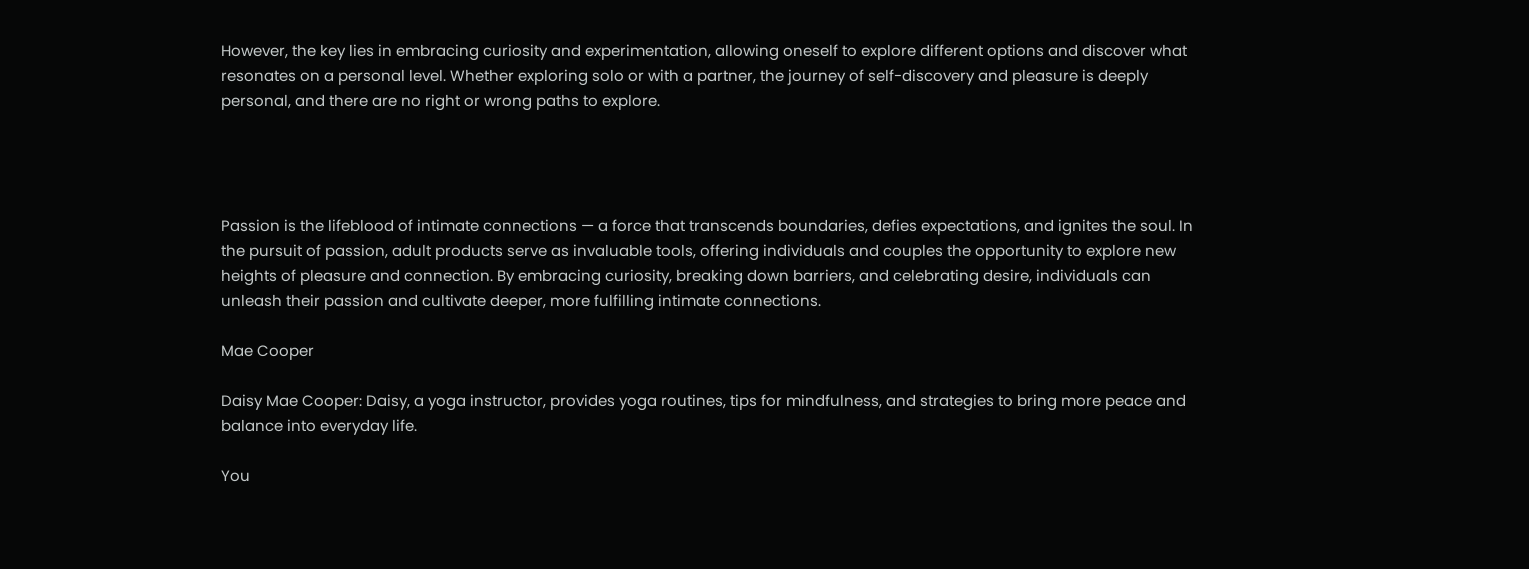However, the key lies in embracing curiosity and experimentation, allowing oneself to explore different options and discover what resonates on a personal level. Whether exploring solo or with a partner, the journey of self-discovery and pleasure is deeply personal, and there are no right or wrong paths to explore.




Passion is the lifeblood of intimate connections — a force that transcends boundaries, defies expectations, and ignites the soul. In the pursuit of passion, adult products serve as invaluable tools, offering individuals and couples the opportunity to explore new heights of pleasure and connection. By embracing curiosity, breaking down barriers, and celebrating desire, individuals can unleash their passion and cultivate deeper, more fulfilling intimate connections.

Mae Cooper

Daisy Mae Cooper: Daisy, a yoga instructor, provides yoga routines, tips for mindfulness, and strategies to bring more peace and balance into everyday life.

You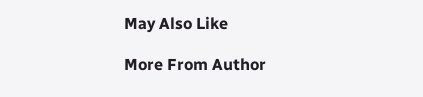May Also Like

More From Author